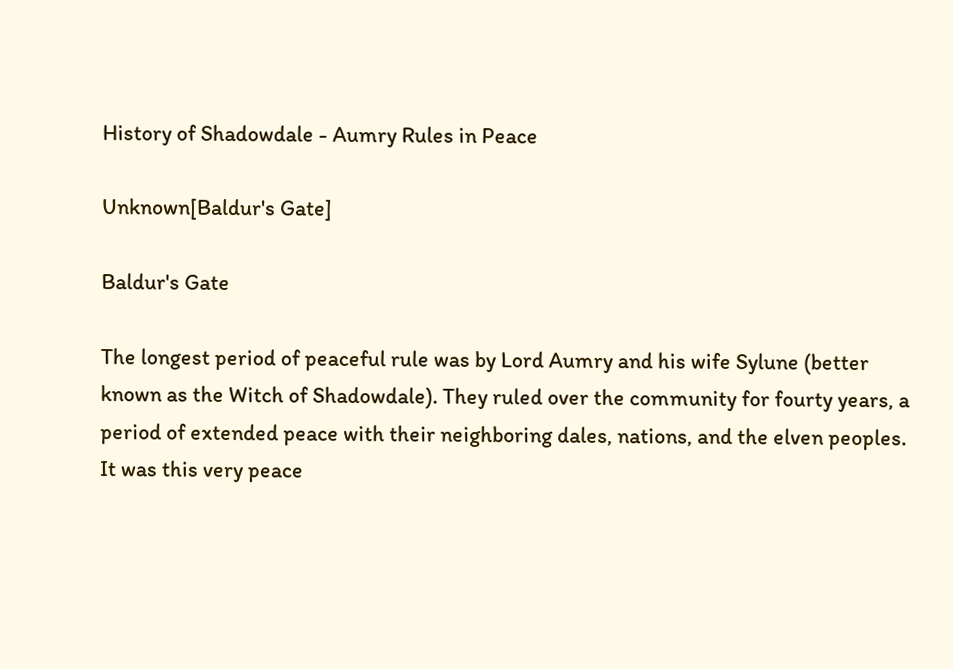History of Shadowdale - Aumry Rules in Peace

Unknown[Baldur's Gate]

Baldur's Gate

The longest period of peaceful rule was by Lord Aumry and his wife Sylune (better known as the Witch of Shadowdale). They ruled over the community for fourty years, a period of extended peace with their neighboring dales, nations, and the elven peoples. It was this very peace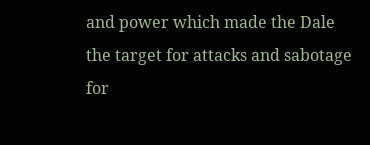and power which made the Dale the target for attacks and sabotage for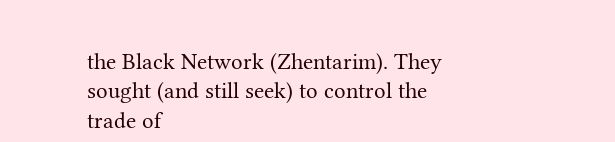the Black Network (Zhentarim). They sought (and still seek) to control the trade of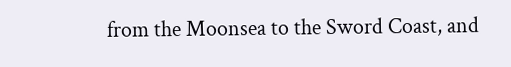from the Moonsea to the Sword Coast, and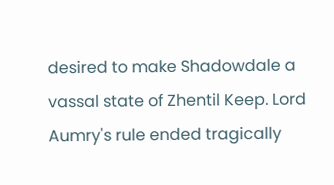desired to make Shadowdale a vassal state of Zhentil Keep. Lord Aumry's rule ended tragically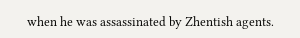when he was assassinated by Zhentish agents.